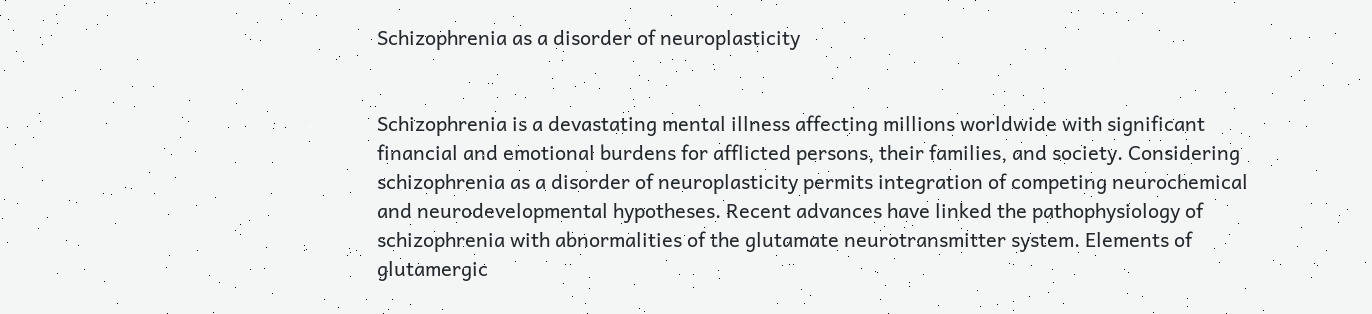Schizophrenia as a disorder of neuroplasticity


Schizophrenia is a devastating mental illness affecting millions worldwide with significant financial and emotional burdens for afflicted persons, their families, and society. Considering schizophrenia as a disorder of neuroplasticity permits integration of competing neurochemical and neurodevelopmental hypotheses. Recent advances have linked the pathophysiology of schizophrenia with abnormalities of the glutamate neurotransmitter system. Elements of glutamergic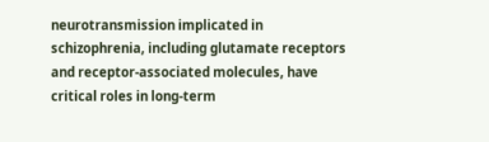neurotransmission implicated in schizophrenia, including glutamate receptors and receptor-associated molecules, have critical roles in long-term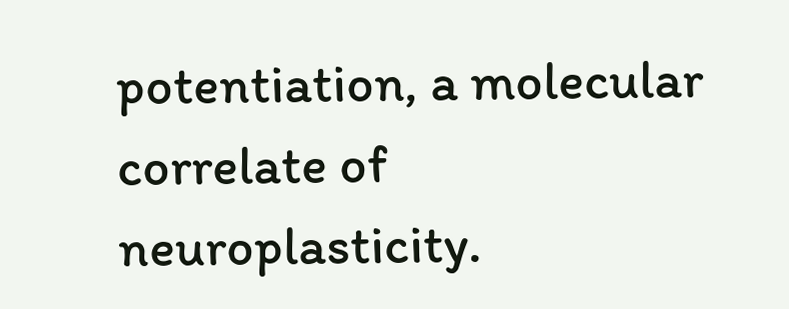potentiation, a molecular correlate of neuroplasticity.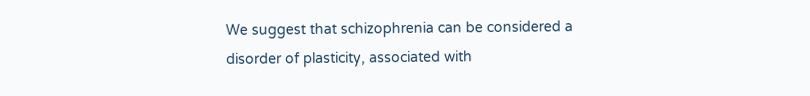We suggest that schizophrenia can be considered a disorder of plasticity, associated with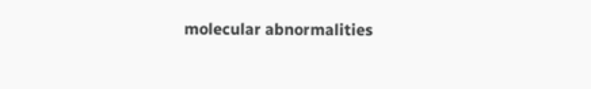molecular abnormalities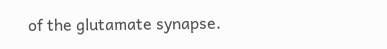of the glutamate synapse.